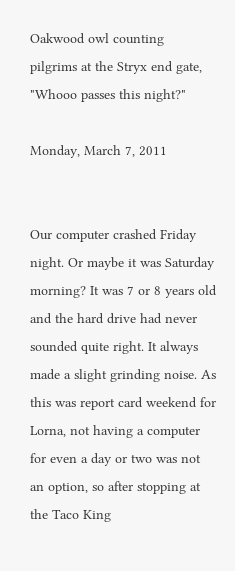Oakwood owl counting
pilgrims at the Stryx end gate,
"Whooo passes this night?"

Monday, March 7, 2011


Our computer crashed Friday night. Or maybe it was Saturday morning? It was 7 or 8 years old and the hard drive had never sounded quite right. It always made a slight grinding noise. As this was report card weekend for Lorna, not having a computer for even a day or two was not an option, so after stopping at the Taco King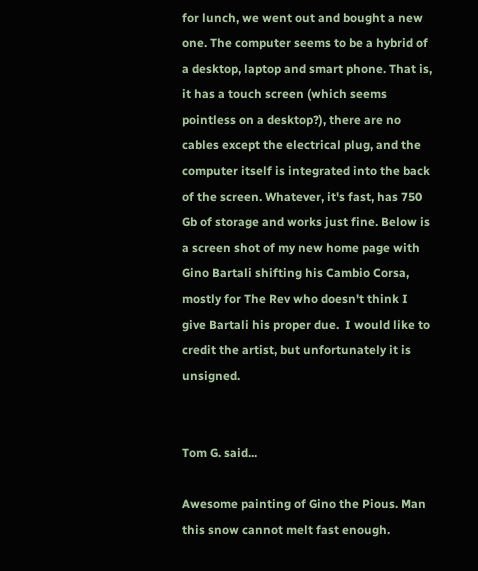for lunch, we went out and bought a new one. The computer seems to be a hybrid of a desktop, laptop and smart phone. That is, it has a touch screen (which seems pointless on a desktop?), there are no cables except the electrical plug, and the computer itself is integrated into the back of the screen. Whatever, it's fast, has 750 Gb of storage and works just fine. Below is a screen shot of my new home page with Gino Bartali shifting his Cambio Corsa, mostly for The Rev who doesn't think I give Bartali his proper due.  I would like to credit the artist, but unfortunately it is unsigned.


Tom G. said...

Awesome painting of Gino the Pious. Man this snow cannot melt fast enough.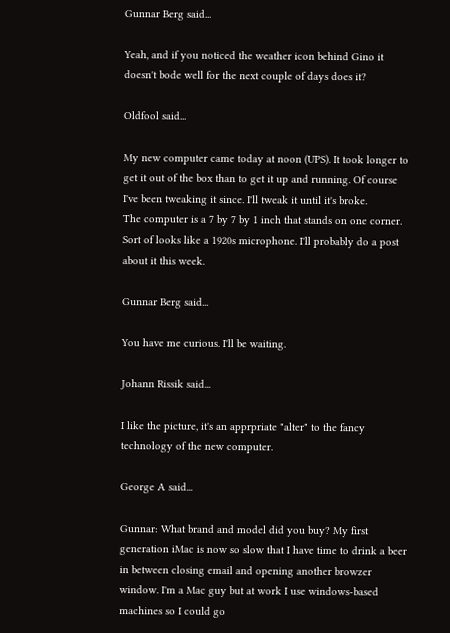Gunnar Berg said...

Yeah, and if you noticed the weather icon behind Gino it doesn't bode well for the next couple of days does it?

Oldfool said...

My new computer came today at noon (UPS). It took longer to get it out of the box than to get it up and running. Of course I've been tweaking it since. I'll tweak it until it's broke.
The computer is a 7 by 7 by 1 inch that stands on one corner. Sort of looks like a 1920s microphone. I'll probably do a post about it this week.

Gunnar Berg said...

You have me curious. I'll be waiting.

Johann Rissik said...

I like the picture, it's an apprpriate "alter" to the fancy technology of the new computer.

George A said...

Gunnar: What brand and model did you buy? My first generation iMac is now so slow that I have time to drink a beer in between closing email and opening another browzer window. I'm a Mac guy but at work I use windows-based machines so I could go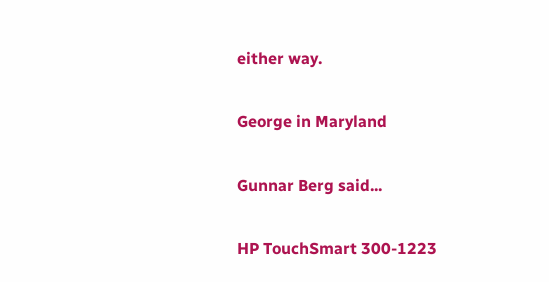either way.

George in Maryland

Gunnar Berg said...

HP TouchSmart 300-1223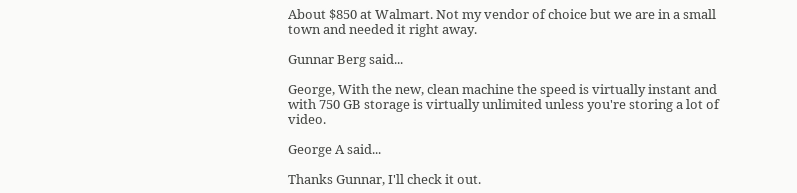About $850 at Walmart. Not my vendor of choice but we are in a small town and needed it right away.

Gunnar Berg said...

George, With the new, clean machine the speed is virtually instant and with 750 GB storage is virtually unlimited unless you're storing a lot of video.

George A said...

Thanks Gunnar, I'll check it out.